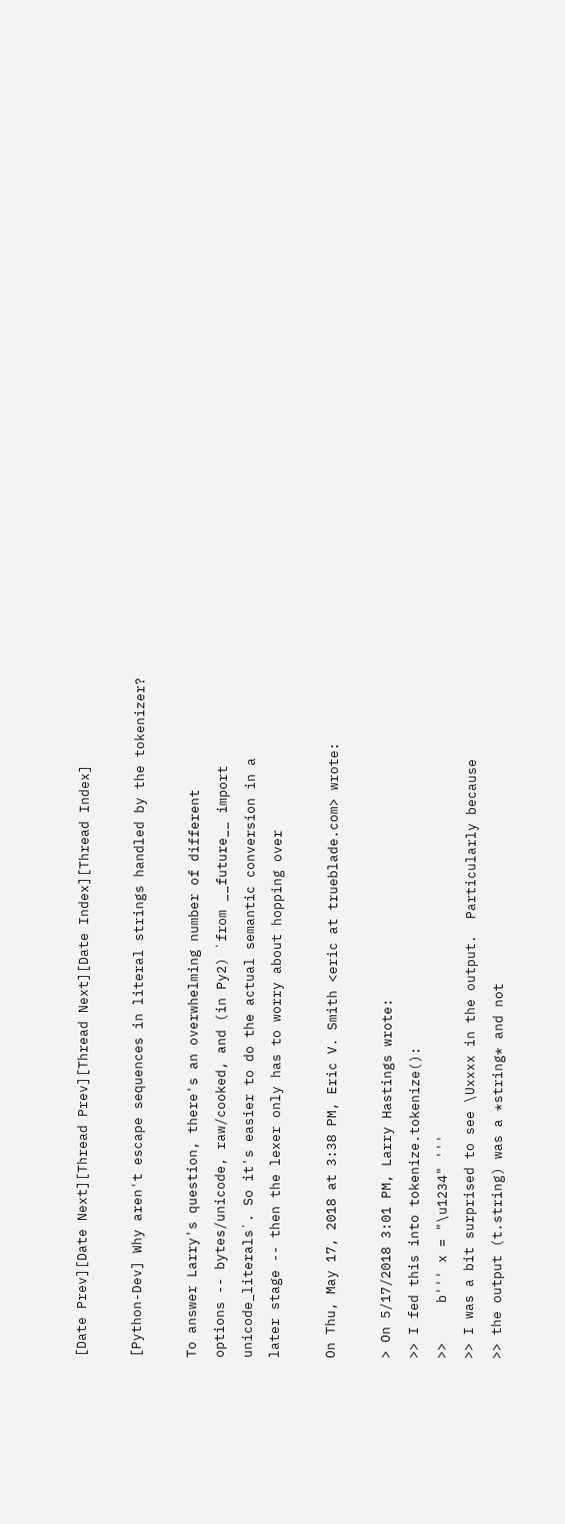[Date Prev][Date Next][Thread Prev][Thread Next][Date Index][Thread Index]

[Python-Dev] Why aren't escape sequences in literal strings handled by the tokenizer?

To answer Larry's question, there's an overwhelming number of different
options -- bytes/unicode, raw/cooked, and (in Py2) `from __future__ import
unicode_literals`. So it's easier to do the actual semantic conversion in a
later stage -- then the lexer only has to worry about hopping over

On Thu, May 17, 2018 at 3:38 PM, Eric V. Smith <eric at trueblade.com> wrote:

> On 5/17/2018 3:01 PM, Larry Hastings wrote:
>> I fed this into tokenize.tokenize():
>>     b''' x = "\u1234" '''
>> I was a bit surprised to see \Uxxxx in the output.  Particularly because
>> the output (t.string) was a *string* and not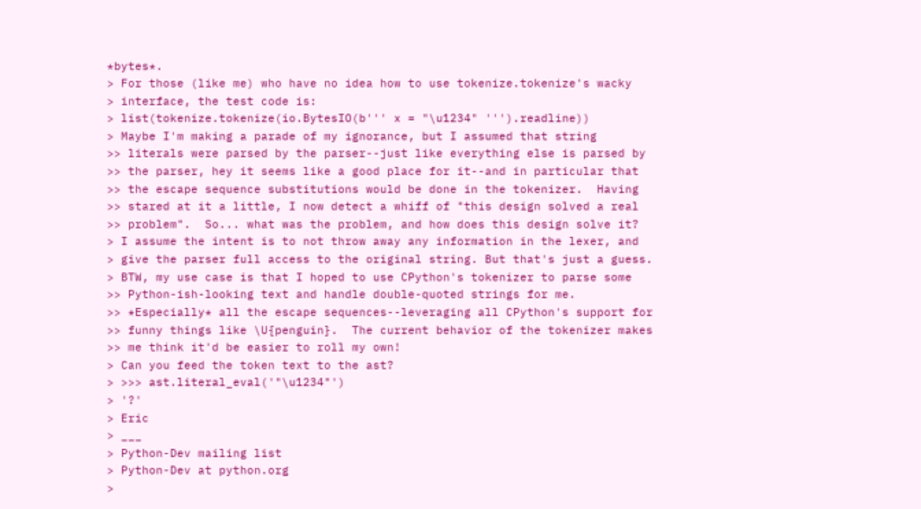*bytes*.
> For those (like me) who have no idea how to use tokenize.tokenize's wacky
> interface, the test code is:
> list(tokenize.tokenize(io.BytesIO(b''' x = "\u1234" ''').readline))
> Maybe I'm making a parade of my ignorance, but I assumed that string
>> literals were parsed by the parser--just like everything else is parsed by
>> the parser, hey it seems like a good place for it--and in particular that
>> the escape sequence substitutions would be done in the tokenizer.  Having
>> stared at it a little, I now detect a whiff of "this design solved a real
>> problem".  So... what was the problem, and how does this design solve it?
> I assume the intent is to not throw away any information in the lexer, and
> give the parser full access to the original string. But that's just a guess.
> BTW, my use case is that I hoped to use CPython's tokenizer to parse some
>> Python-ish-looking text and handle double-quoted strings for me.
>> *Especially* all the escape sequences--leveraging all CPython's support for
>> funny things like \U{penguin}.  The current behavior of the tokenizer makes
>> me think it'd be easier to roll my own!
> Can you feed the token text to the ast?
> >>> ast.literal_eval('"\u1234"')
> '?'
> Eric
> ___
> Python-Dev mailing list
> Python-Dev at python.org
>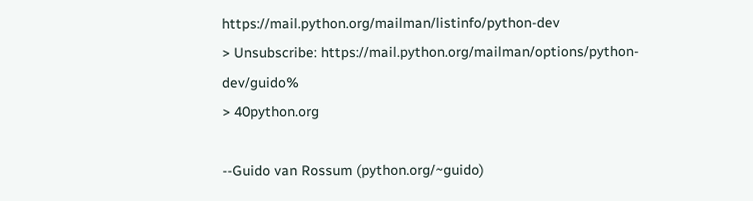https://mail.python.org/mailman/listinfo/python-dev
> Unsubscribe: https://mail.python.org/mailman/options/python-dev/guido%
> 40python.org

--Guido van Rossum (python.org/~guido)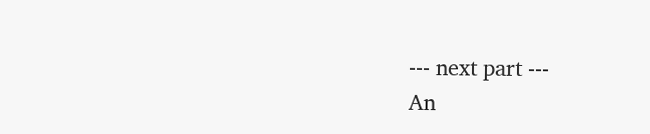--- next part ---
An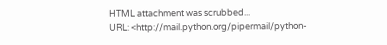HTML attachment was scrubbed...
URL: <http://mail.python.org/pipermail/python-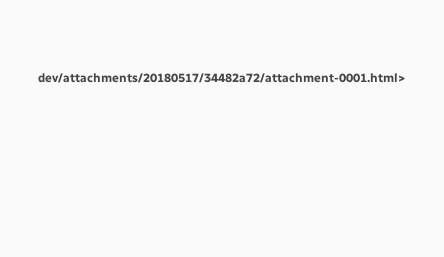dev/attachments/20180517/34482a72/attachment-0001.html>